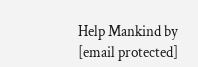Help Mankind by [email protected]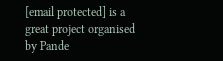[email protected] is a great project organised by Pande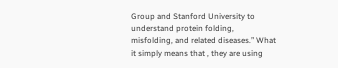Group and Stanford University to
understand protein folding, misfolding, and related diseases.” What it simply means that , they are using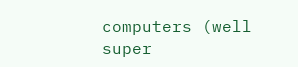computers (well super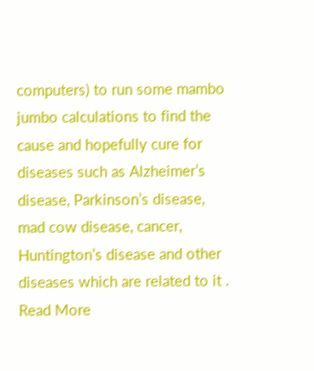computers) to run some mambo jumbo calculations to find the cause and hopefully cure for diseases such as Alzheimer’s disease, Parkinson’s disease, mad cow disease, cancer, Huntington’s disease and other diseases which are related to it .
Read More